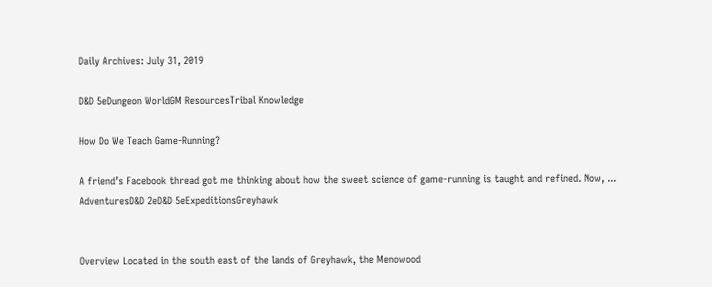Daily Archives: July 31, 2019

D&D 5eDungeon WorldGM ResourcesTribal Knowledge

How Do We Teach Game-Running?

A friend’s Facebook thread got me thinking about how the sweet science of game-running is taught and refined. Now, ...
AdventuresD&D 2eD&D 5eExpeditionsGreyhawk


Overview Located in the south east of the lands of Greyhawk, the Menowood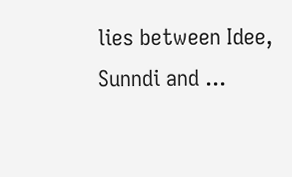lies between Idee, Sunndi and ...